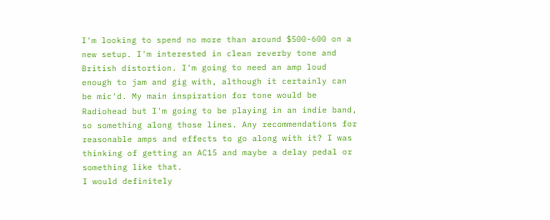I'm looking to spend no more than around $500-600 on a new setup. I'm interested in clean reverby tone and British distortion. I'm going to need an amp loud enough to jam and gig with, although it certainly can be mic'd. My main inspiration for tone would be Radiohead but I'm going to be playing in an indie band, so something along those lines. Any recommendations for reasonable amps and effects to go along with it? I was thinking of getting an AC15 and maybe a delay pedal or something like that.
I would definitely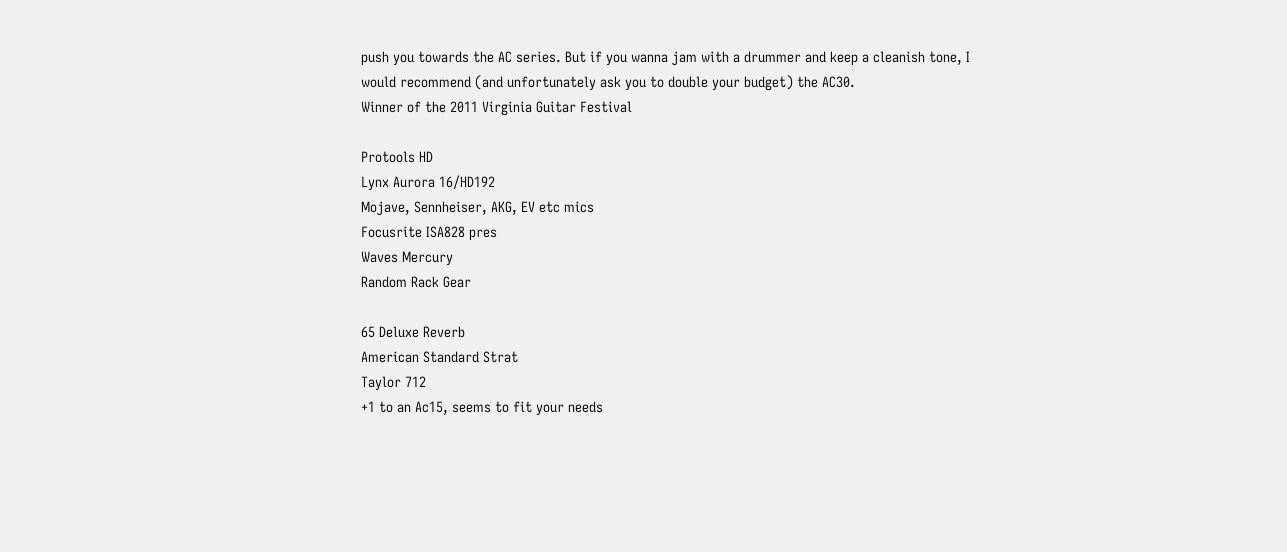push you towards the AC series. But if you wanna jam with a drummer and keep a cleanish tone, I would recommend (and unfortunately ask you to double your budget) the AC30.
Winner of the 2011 Virginia Guitar Festival

Protools HD
Lynx Aurora 16/HD192
Mojave, Sennheiser, AKG, EV etc mics
Focusrite ISA828 pres
Waves Mercury
Random Rack Gear

65 Deluxe Reverb
American Standard Strat
Taylor 712
+1 to an Ac15, seems to fit your needs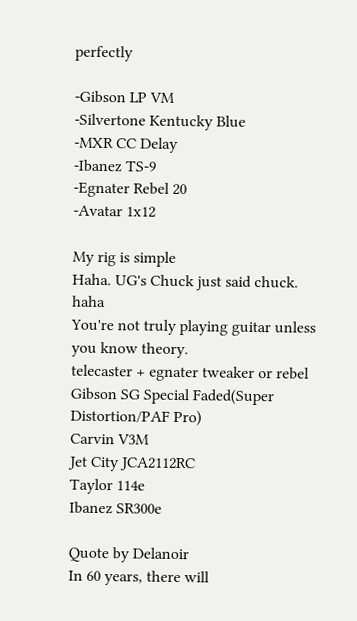perfectly

-Gibson LP VM
-Silvertone Kentucky Blue
-MXR CC Delay
-Ibanez TS-9
-Egnater Rebel 20
-Avatar 1x12

My rig is simple
Haha. UG's Chuck just said chuck. haha
You're not truly playing guitar unless you know theory.
telecaster + egnater tweaker or rebel
Gibson SG Special Faded(Super Distortion/PAF Pro)
Carvin V3M
Jet City JCA2112RC
Taylor 114e
Ibanez SR300e

Quote by Delanoir
In 60 years, there will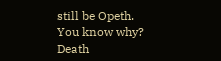still be Opeth.
You know why?
Death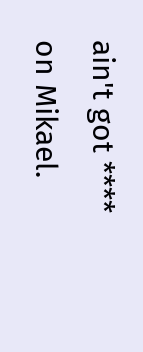ain't got **** on Mikael.